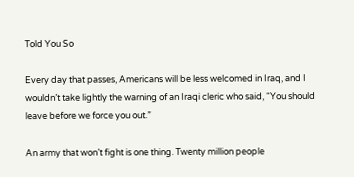Told You So

Every day that passes, Americans will be less welcomed in Iraq, and I wouldn’t take lightly the warning of an Iraqi cleric who said, “You should leave before we force you out.”

An army that won’t fight is one thing. Twenty million people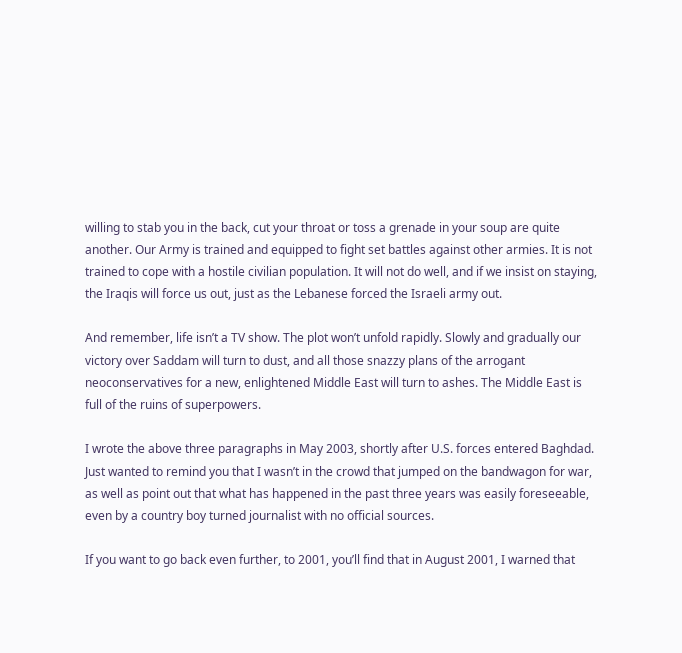willing to stab you in the back, cut your throat or toss a grenade in your soup are quite another. Our Army is trained and equipped to fight set battles against other armies. It is not trained to cope with a hostile civilian population. It will not do well, and if we insist on staying, the Iraqis will force us out, just as the Lebanese forced the Israeli army out.

And remember, life isn’t a TV show. The plot won’t unfold rapidly. Slowly and gradually our victory over Saddam will turn to dust, and all those snazzy plans of the arrogant neoconservatives for a new, enlightened Middle East will turn to ashes. The Middle East is full of the ruins of superpowers.

I wrote the above three paragraphs in May 2003, shortly after U.S. forces entered Baghdad. Just wanted to remind you that I wasn’t in the crowd that jumped on the bandwagon for war, as well as point out that what has happened in the past three years was easily foreseeable, even by a country boy turned journalist with no official sources.

If you want to go back even further, to 2001, you’ll find that in August 2001, I warned that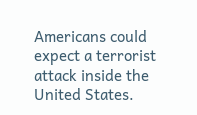Americans could expect a terrorist attack inside the United States.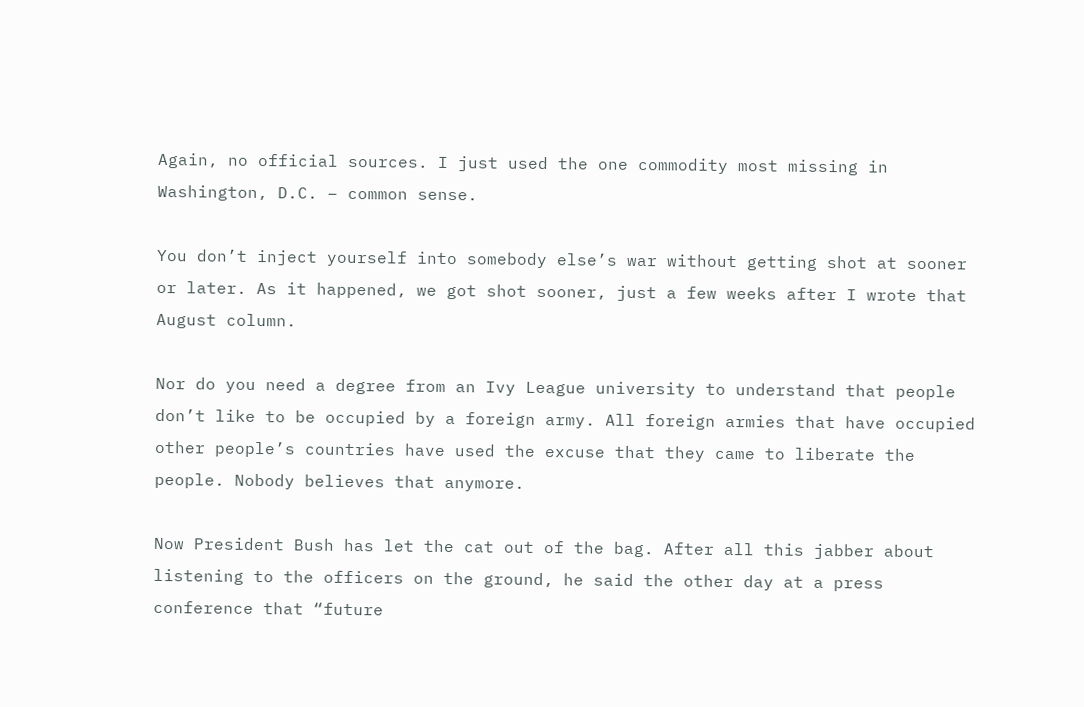Again, no official sources. I just used the one commodity most missing in Washington, D.C. – common sense.

You don’t inject yourself into somebody else’s war without getting shot at sooner or later. As it happened, we got shot sooner, just a few weeks after I wrote that August column.

Nor do you need a degree from an Ivy League university to understand that people don’t like to be occupied by a foreign army. All foreign armies that have occupied other people’s countries have used the excuse that they came to liberate the people. Nobody believes that anymore.

Now President Bush has let the cat out of the bag. After all this jabber about listening to the officers on the ground, he said the other day at a press conference that “future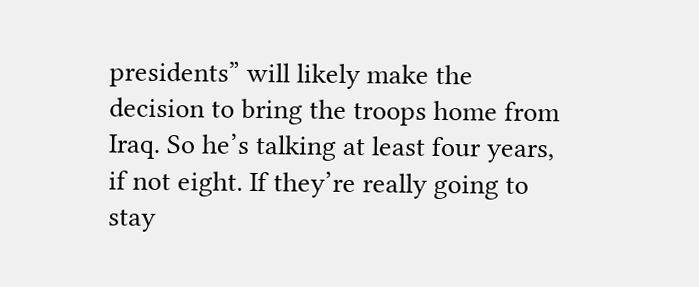presidents” will likely make the decision to bring the troops home from Iraq. So he’s talking at least four years, if not eight. If they’re really going to stay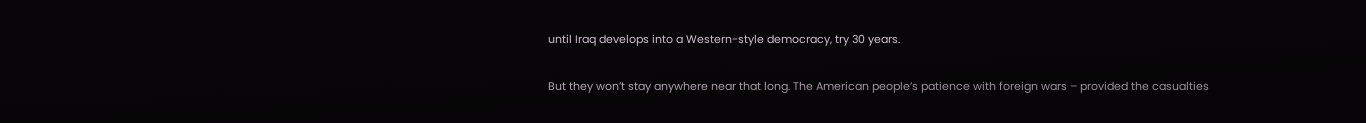until Iraq develops into a Western-style democracy, try 30 years.

But they won’t stay anywhere near that long. The American people’s patience with foreign wars – provided the casualties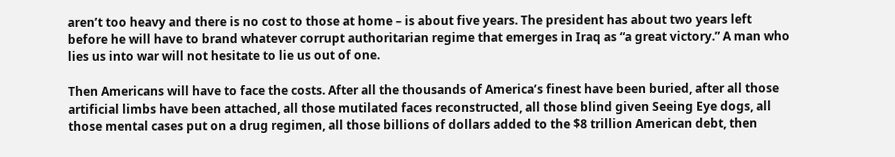aren’t too heavy and there is no cost to those at home – is about five years. The president has about two years left before he will have to brand whatever corrupt authoritarian regime that emerges in Iraq as “a great victory.” A man who lies us into war will not hesitate to lie us out of one.

Then Americans will have to face the costs. After all the thousands of America’s finest have been buried, after all those artificial limbs have been attached, all those mutilated faces reconstructed, all those blind given Seeing Eye dogs, all those mental cases put on a drug regimen, all those billions of dollars added to the $8 trillion American debt, then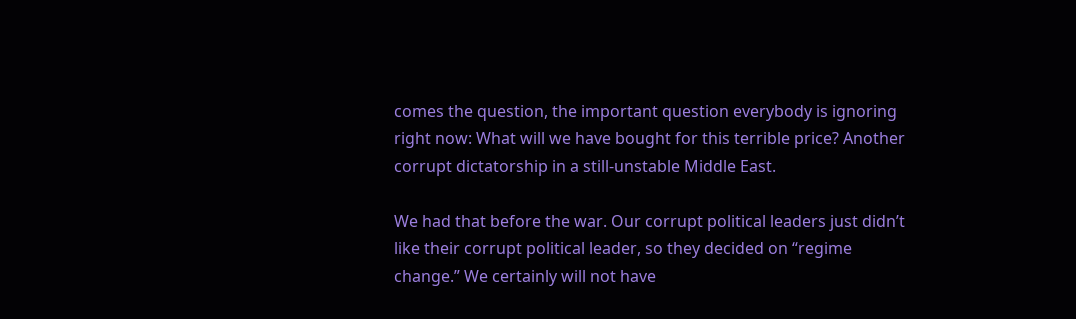comes the question, the important question everybody is ignoring right now: What will we have bought for this terrible price? Another corrupt dictatorship in a still-unstable Middle East.

We had that before the war. Our corrupt political leaders just didn’t like their corrupt political leader, so they decided on “regime change.” We certainly will not have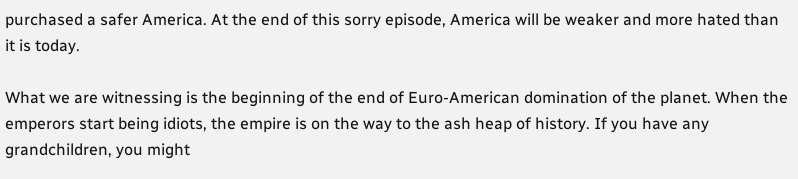purchased a safer America. At the end of this sorry episode, America will be weaker and more hated than it is today.

What we are witnessing is the beginning of the end of Euro-American domination of the planet. When the emperors start being idiots, the empire is on the way to the ash heap of history. If you have any grandchildren, you might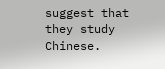suggest that they study Chinese.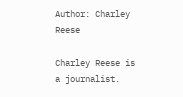Author: Charley Reese

Charley Reese is a journalist.